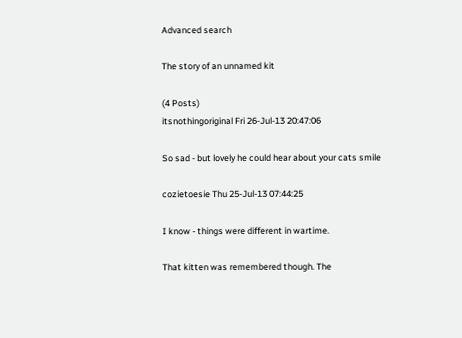Advanced search

The story of an unnamed kit

(4 Posts)
itsnothingoriginal Fri 26-Jul-13 20:47:06

So sad - but lovely he could hear about your cats smile

cozietoesie Thu 25-Jul-13 07:44:25

I know - things were different in wartime.

That kitten was remembered though. The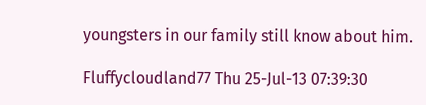youngsters in our family still know about him.

Fluffycloudland77 Thu 25-Jul-13 07:39:30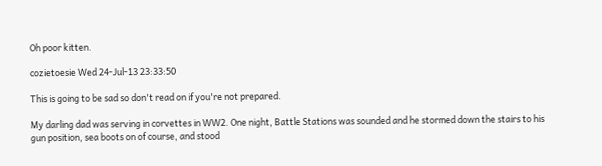Oh poor kitten.

cozietoesie Wed 24-Jul-13 23:33:50

This is going to be sad so don't read on if you're not prepared.

My darling dad was serving in corvettes in WW2. One night, Battle Stations was sounded and he stormed down the stairs to his gun position, sea boots on of course, and stood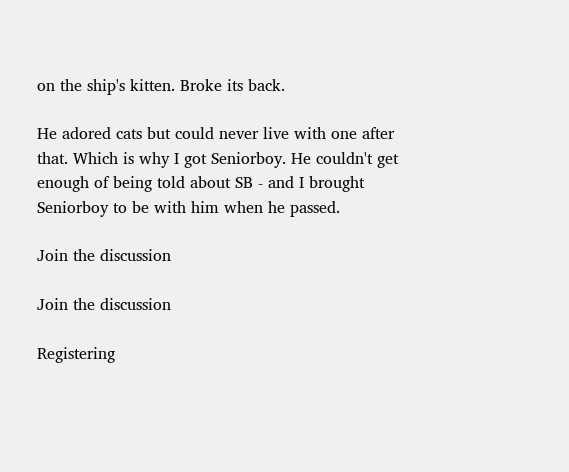on the ship's kitten. Broke its back.

He adored cats but could never live with one after that. Which is why I got Seniorboy. He couldn't get enough of being told about SB - and I brought Seniorboy to be with him when he passed.

Join the discussion

Join the discussion

Registering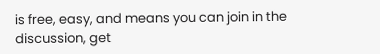is free, easy, and means you can join in the discussion, get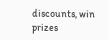discounts, win prizes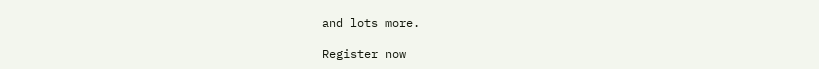and lots more.

Register now